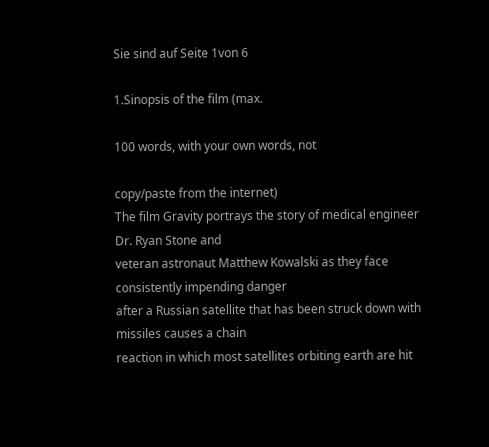Sie sind auf Seite 1von 6

1.Sinopsis of the film (max.

100 words, with your own words, not

copy/paste from the internet)
The film Gravity portrays the story of medical engineer Dr. Ryan Stone and
veteran astronaut Matthew Kowalski as they face consistently impending danger
after a Russian satellite that has been struck down with missiles causes a chain
reaction in which most satellites orbiting earth are hit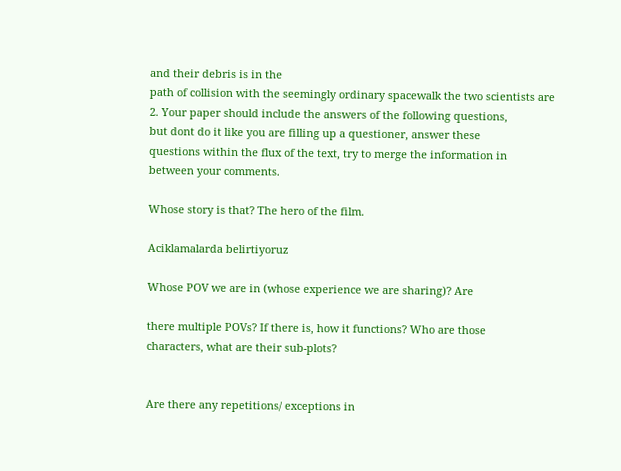and their debris is in the
path of collision with the seemingly ordinary spacewalk the two scientists are
2. Your paper should include the answers of the following questions,
but dont do it like you are filling up a questioner, answer these
questions within the flux of the text, try to merge the information in
between your comments.

Whose story is that? The hero of the film.

Aciklamalarda belirtiyoruz

Whose POV we are in (whose experience we are sharing)? Are

there multiple POVs? If there is, how it functions? Who are those
characters, what are their sub-plots?


Are there any repetitions/ exceptions in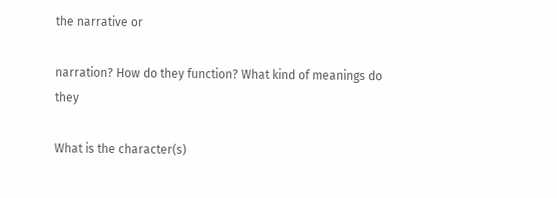the narrative or

narration? How do they function? What kind of meanings do they

What is the character(s)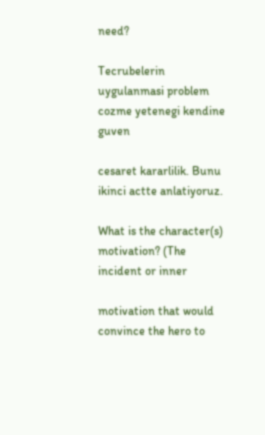need?

Tecrubelerin uygulanmasi problem cozme yetenegi kendine guven

cesaret kararlilik. Bunu ikinci actte anlatiyoruz.

What is the character(s) motivation? (The incident or inner

motivation that would convince the hero to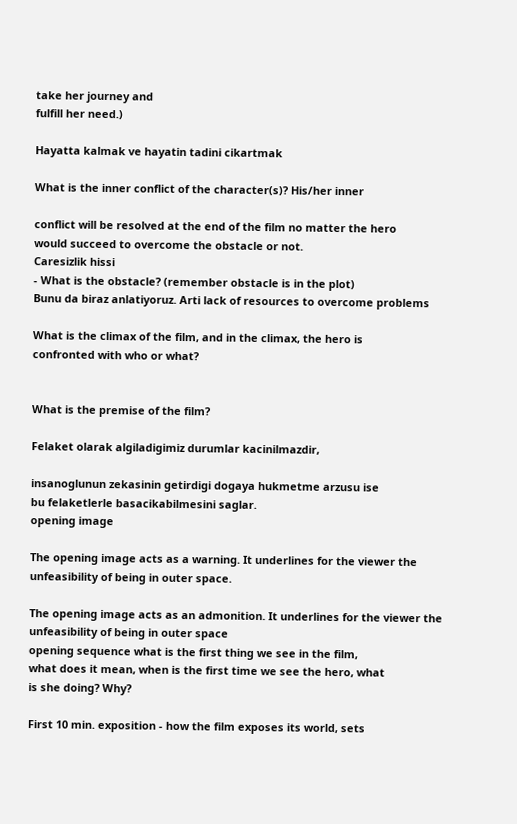take her journey and
fulfill her need.)

Hayatta kalmak ve hayatin tadini cikartmak

What is the inner conflict of the character(s)? His/her inner

conflict will be resolved at the end of the film no matter the hero
would succeed to overcome the obstacle or not.
Caresizlik hissi
- What is the obstacle? (remember obstacle is in the plot)
Bunu da biraz anlatiyoruz. Arti lack of resources to overcome problems

What is the climax of the film, and in the climax, the hero is
confronted with who or what?


What is the premise of the film?

Felaket olarak algiladigimiz durumlar kacinilmazdir,

insanoglunun zekasinin getirdigi dogaya hukmetme arzusu ise
bu felaketlerle basacikabilmesini saglar.
opening image

The opening image acts as a warning. It underlines for the viewer the
unfeasibility of being in outer space.

The opening image acts as an admonition. It underlines for the viewer the
unfeasibility of being in outer space
opening sequence what is the first thing we see in the film,
what does it mean, when is the first time we see the hero, what
is she doing? Why?

First 10 min. exposition - how the film exposes its world, sets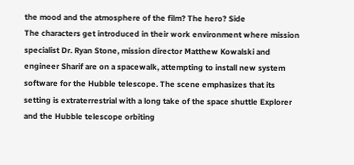the mood and the atmosphere of the film? The hero? Side
The characters get introduced in their work environment where mission
specialist Dr. Ryan Stone, mission director Matthew Kowalski and
engineer Sharif are on a spacewalk, attempting to install new system
software for the Hubble telescope. The scene emphasizes that its
setting is extraterrestrial with a long take of the space shuttle Explorer
and the Hubble telescope orbiting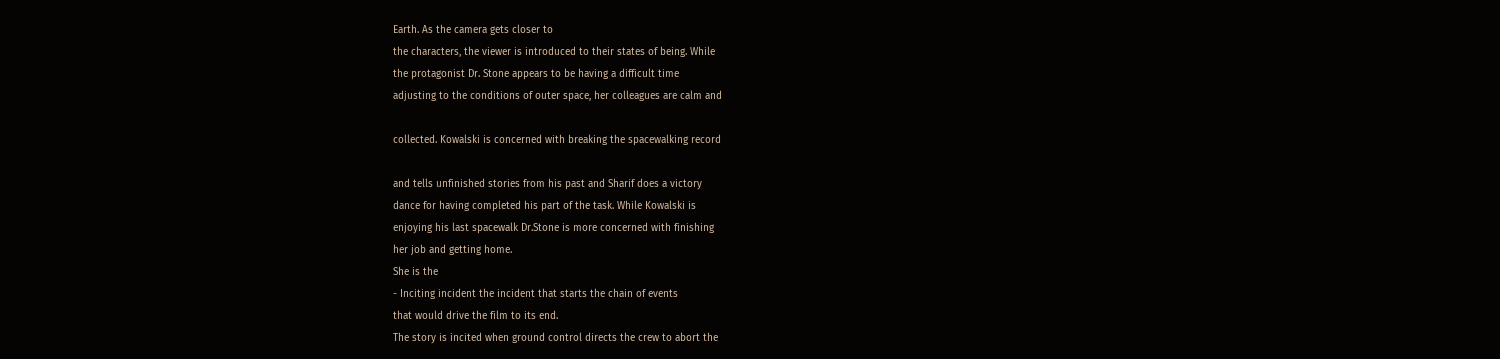Earth. As the camera gets closer to
the characters, the viewer is introduced to their states of being. While
the protagonist Dr. Stone appears to be having a difficult time
adjusting to the conditions of outer space, her colleagues are calm and

collected. Kowalski is concerned with breaking the spacewalking record

and tells unfinished stories from his past and Sharif does a victory
dance for having completed his part of the task. While Kowalski is
enjoying his last spacewalk Dr.Stone is more concerned with finishing
her job and getting home.
She is the
- Inciting incident the incident that starts the chain of events
that would drive the film to its end.
The story is incited when ground control directs the crew to abort the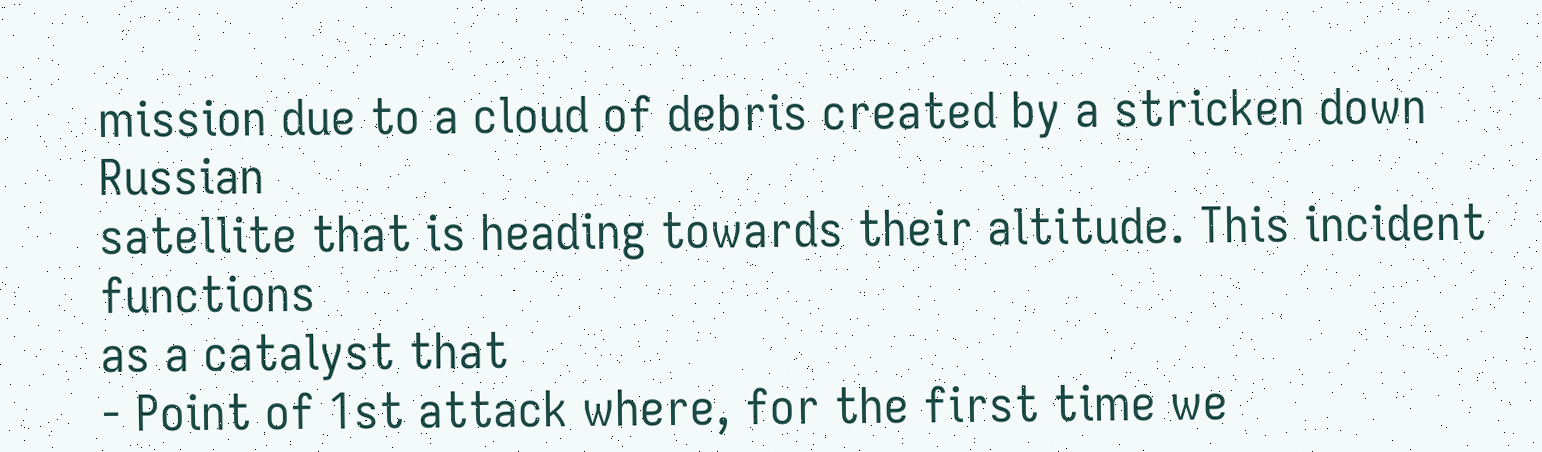mission due to a cloud of debris created by a stricken down Russian
satellite that is heading towards their altitude. This incident functions
as a catalyst that
- Point of 1st attack where, for the first time we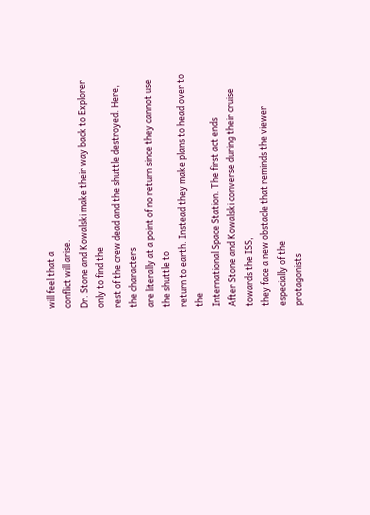will feel that a
conflict will arise.
Dr. Stone and Kowalski make their way back to Explorer only to find the
rest of the crew dead and the shuttle destroyed. Here, the characters
are literally at a point of no return since they cannot use the shuttle to
return to earth. Instead they make plans to head over to the
International Space Station. The first act ends
After Stone and Kowalski converse during their cruise towards the ISS,
they face a new obstacle that reminds the viewer especially of the
protagonists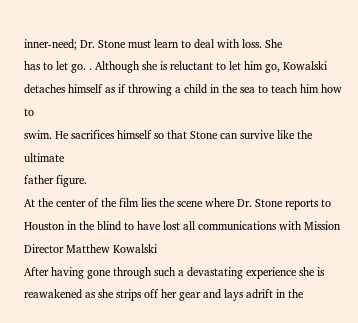inner-need; Dr. Stone must learn to deal with loss. She
has to let go. . Although she is reluctant to let him go, Kowalski
detaches himself as if throwing a child in the sea to teach him how to
swim. He sacrifices himself so that Stone can survive like the ultimate
father figure.
At the center of the film lies the scene where Dr. Stone reports to
Houston in the blind to have lost all communications with Mission
Director Matthew Kowalski
After having gone through such a devastating experience she is
reawakened as she strips off her gear and lays adrift in the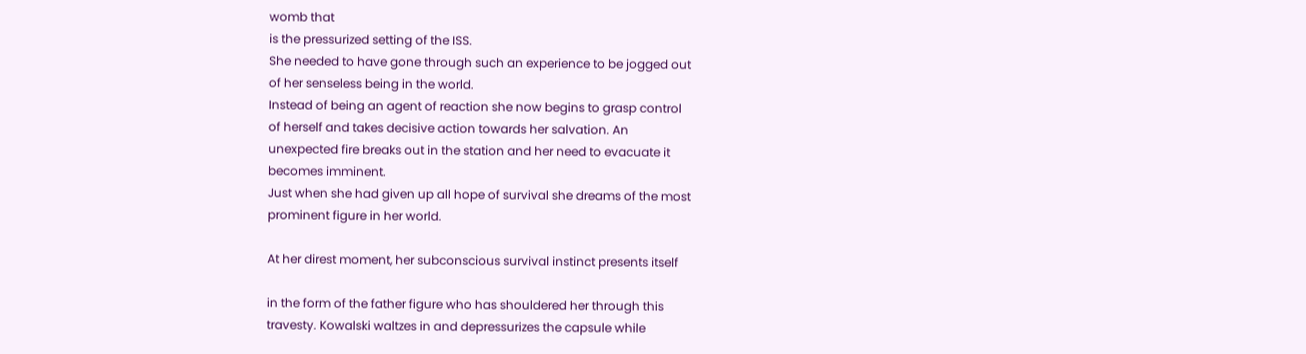womb that
is the pressurized setting of the ISS.
She needed to have gone through such an experience to be jogged out
of her senseless being in the world.
Instead of being an agent of reaction she now begins to grasp control
of herself and takes decisive action towards her salvation. An
unexpected fire breaks out in the station and her need to evacuate it
becomes imminent.
Just when she had given up all hope of survival she dreams of the most
prominent figure in her world.

At her direst moment, her subconscious survival instinct presents itself

in the form of the father figure who has shouldered her through this
travesty. Kowalski waltzes in and depressurizes the capsule while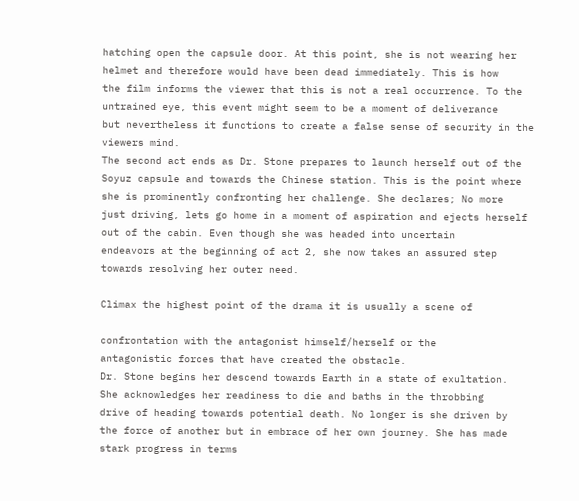hatching open the capsule door. At this point, she is not wearing her
helmet and therefore would have been dead immediately. This is how
the film informs the viewer that this is not a real occurrence. To the
untrained eye, this event might seem to be a moment of deliverance
but nevertheless it functions to create a false sense of security in the
viewers mind.
The second act ends as Dr. Stone prepares to launch herself out of the
Soyuz capsule and towards the Chinese station. This is the point where
she is prominently confronting her challenge. She declares; No more
just driving, lets go home in a moment of aspiration and ejects herself
out of the cabin. Even though she was headed into uncertain
endeavors at the beginning of act 2, she now takes an assured step
towards resolving her outer need.

Climax the highest point of the drama it is usually a scene of

confrontation with the antagonist himself/herself or the
antagonistic forces that have created the obstacle.
Dr. Stone begins her descend towards Earth in a state of exultation.
She acknowledges her readiness to die and baths in the throbbing
drive of heading towards potential death. No longer is she driven by
the force of another but in embrace of her own journey. She has made
stark progress in terms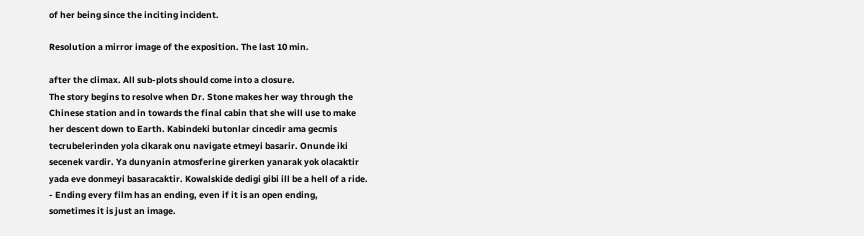of her being since the inciting incident.

Resolution a mirror image of the exposition. The last 10 min.

after the climax. All sub-plots should come into a closure.
The story begins to resolve when Dr. Stone makes her way through the
Chinese station and in towards the final cabin that she will use to make
her descent down to Earth. Kabindeki butonlar cincedir ama gecmis
tecrubelerinden yola cikarak onu navigate etmeyi basarir. Onunde iki
secenek vardir. Ya dunyanin atmosferine girerken yanarak yok olacaktir
yada eve donmeyi basaracaktir. Kowalskide dedigi gibi ill be a hell of a ride.
- Ending every film has an ending, even if it is an open ending,
sometimes it is just an image.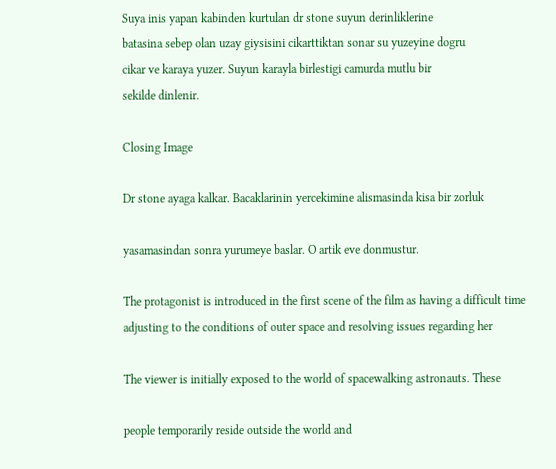Suya inis yapan kabinden kurtulan dr stone suyun derinliklerine
batasina sebep olan uzay giysisini cikarttiktan sonar su yuzeyine dogru
cikar ve karaya yuzer. Suyun karayla birlestigi camurda mutlu bir
sekilde dinlenir.

Closing Image

Dr stone ayaga kalkar. Bacaklarinin yercekimine alismasinda kisa bir zorluk

yasamasindan sonra yurumeye baslar. O artik eve donmustur.

The protagonist is introduced in the first scene of the film as having a difficult time
adjusting to the conditions of outer space and resolving issues regarding her

The viewer is initially exposed to the world of spacewalking astronauts. These

people temporarily reside outside the world and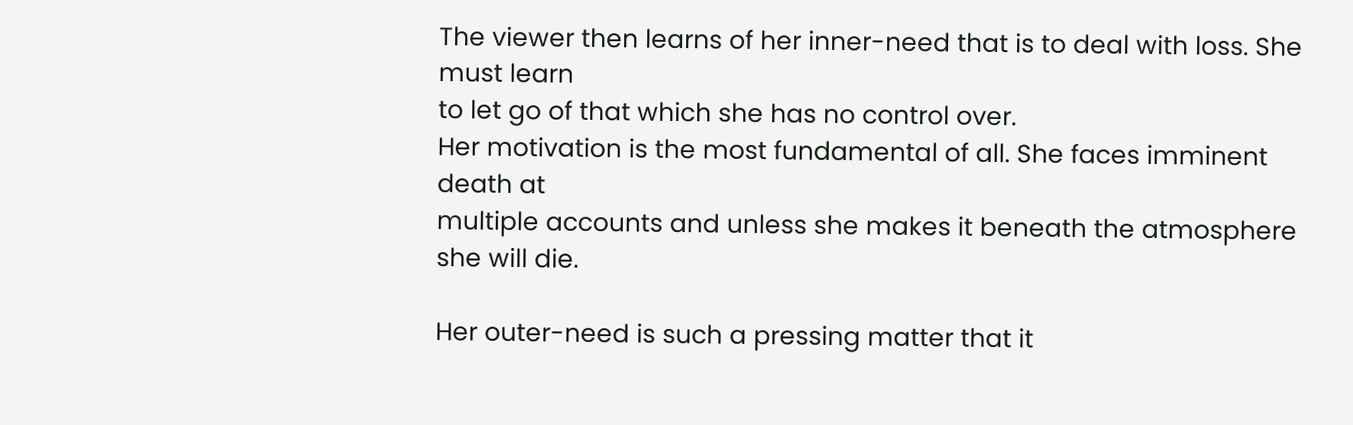The viewer then learns of her inner-need that is to deal with loss. She must learn
to let go of that which she has no control over.
Her motivation is the most fundamental of all. She faces imminent death at
multiple accounts and unless she makes it beneath the atmosphere she will die.

Her outer-need is such a pressing matter that it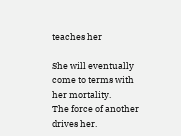teaches her

She will eventually come to terms with her mortality.
The force of another drives her.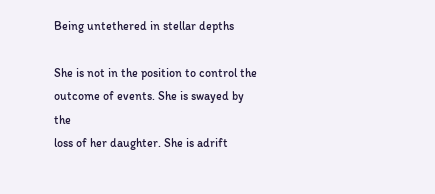Being untethered in stellar depths

She is not in the position to control the outcome of events. She is swayed by the
loss of her daughter. She is adrift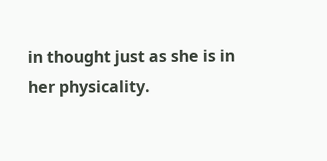in thought just as she is in her physicality.